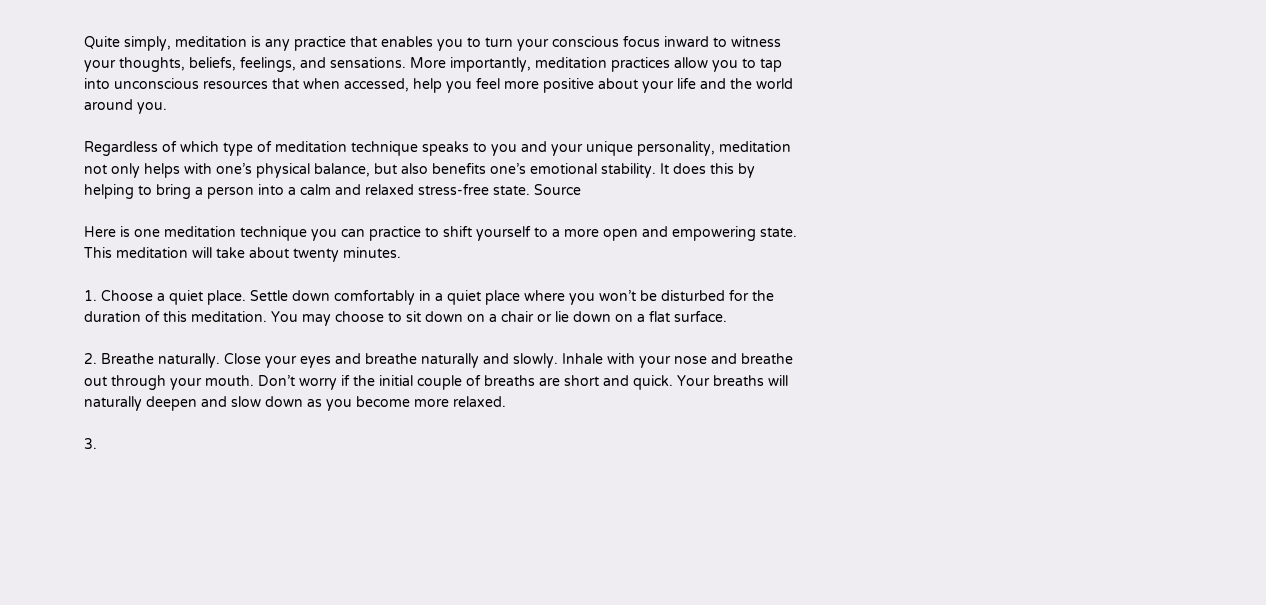Quite simply, meditation is any practice that enables you to turn your conscious focus inward to witness your thoughts, beliefs, feelings, and sensations. More importantly, meditation practices allow you to tap into unconscious resources that when accessed, help you feel more positive about your life and the world around you.

Regardless of which type of meditation technique speaks to you and your unique personality, meditation not only helps with one’s physical balance, but also benefits one’s emotional stability. It does this by helping to bring a person into a calm and relaxed stress-free state. Source

Here is one meditation technique you can practice to shift yourself to a more open and empowering state. This meditation will take about twenty minutes.

1. Choose a quiet place. Settle down comfortably in a quiet place where you won’t be disturbed for the duration of this meditation. You may choose to sit down on a chair or lie down on a flat surface.

2. Breathe naturally. Close your eyes and breathe naturally and slowly. Inhale with your nose and breathe out through your mouth. Don’t worry if the initial couple of breaths are short and quick. Your breaths will naturally deepen and slow down as you become more relaxed.

3.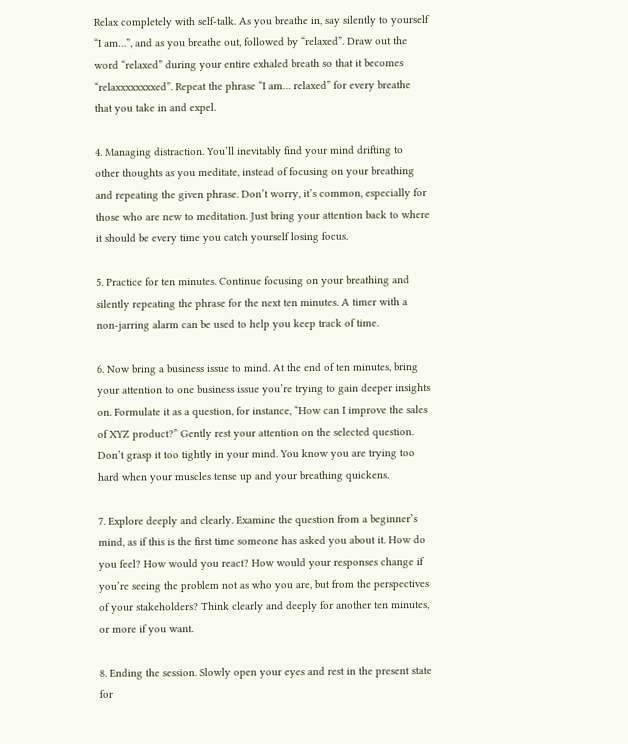Relax completely with self-talk. As you breathe in, say silently to yourself “I am…”, and as you breathe out, followed by “relaxed”. Draw out the word “relaxed” during your entire exhaled breath so that it becomes “relaxxxxxxxxed”. Repeat the phrase “I am… relaxed” for every breathe that you take in and expel.

4. Managing distraction. You’ll inevitably find your mind drifting to other thoughts as you meditate, instead of focusing on your breathing and repeating the given phrase. Don’t worry, it’s common, especially for those who are new to meditation. Just bring your attention back to where it should be every time you catch yourself losing focus.

5. Practice for ten minutes. Continue focusing on your breathing and silently repeating the phrase for the next ten minutes. A timer with a non-jarring alarm can be used to help you keep track of time.

6. Now bring a business issue to mind. At the end of ten minutes, bring your attention to one business issue you’re trying to gain deeper insights on. Formulate it as a question, for instance, “How can I improve the sales of XYZ product?” Gently rest your attention on the selected question. Don’t grasp it too tightly in your mind. You know you are trying too hard when your muscles tense up and your breathing quickens.

7. Explore deeply and clearly. Examine the question from a beginner’s mind, as if this is the first time someone has asked you about it. How do you feel? How would you react? How would your responses change if you’re seeing the problem not as who you are, but from the perspectives of your stakeholders? Think clearly and deeply for another ten minutes, or more if you want.

8. Ending the session. Slowly open your eyes and rest in the present state for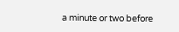a minute or two before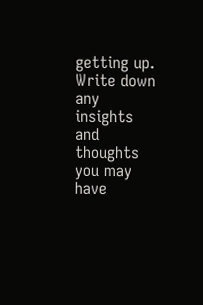getting up. Write down any insights and thoughts you may have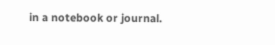in a notebook or journal.